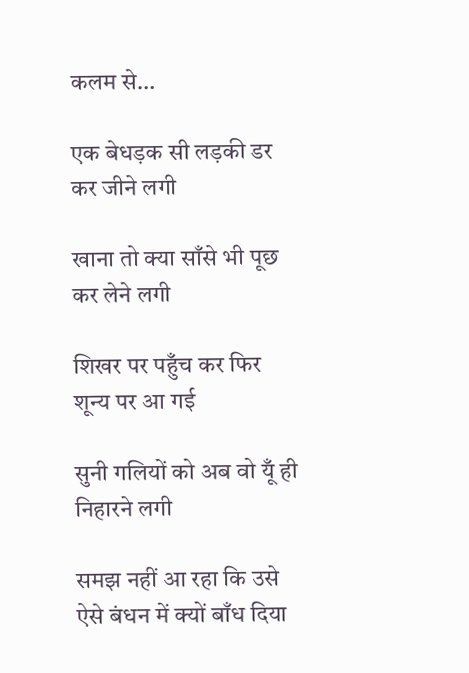कलम से…

एक बेधड़क सी लड़की डर कर जीने लगी

खाना तो क्या साँसे भी पूछ कर लेने लगी

शिखर पर पहुँच कर फिर शून्य पर आ गई

सुनी गलियों को अब वो यूँ ही निहारने लगी

समझ नहीं आ रहा कि उसे ऐसे बंधन में क्यों बाँध दिया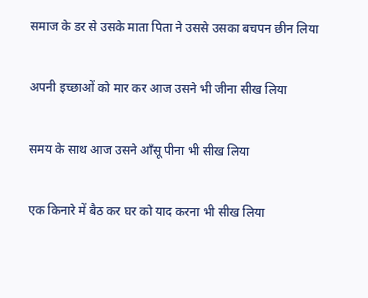समाज के डर से उसके माता पिता ने उससे उसका बचपन छीन लिया

अपनी इच्छाओं को मार कर आज उसने भी जीना सीख लिया

समय के साथ आज उसने आँसू पीना भी सीख लिया

एक किनारे में बैठ कर घर को याद करना भी सीख लिया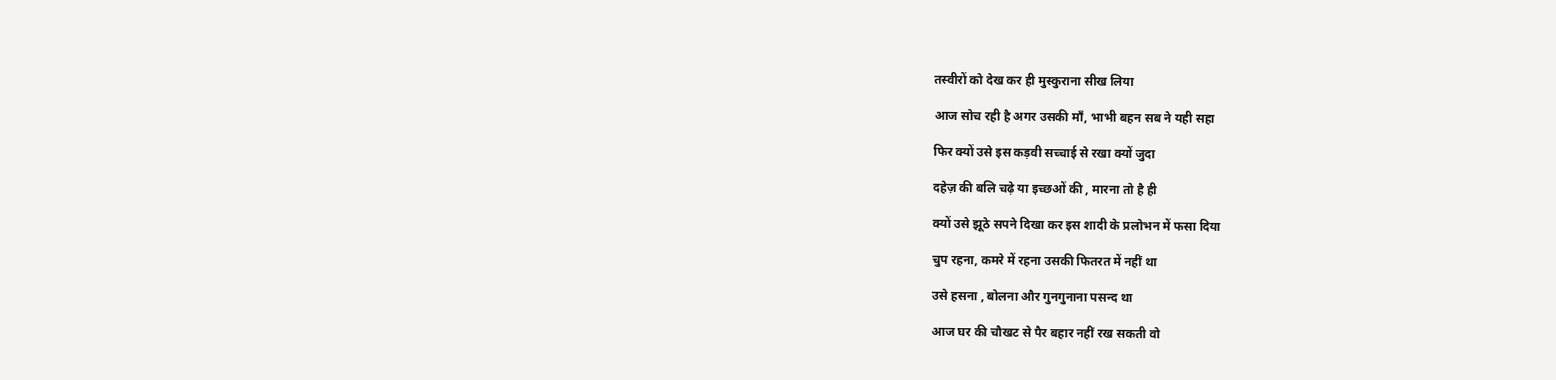तस्वीरों को देख कर ही मुस्कुराना सीख लिया

आज सोच रही है अगर उसकी माँ, भाभी बहन सब ने यही सहा

फिर क्यों उसे इस कड़वी सच्चाई से रखा क्यों जुदा

दहेज़ की बलि चढ़े या इच्छओं की , मारना तो है ही

क्यों उसे झूठे सपने दिखा कर इस शादी के प्रलोभन में फसा दिया

चुप रहना, कमरे में रहना उसकी फितरत में नहीं था

उसे हसना , बोलना और गुनगुनाना पसन्द था

आज घर की चौखट से पैर बहार नहीं रख सकती वो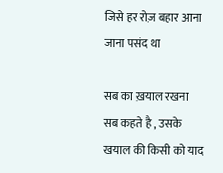जिसे हर रोज़ बहार आना जाना पसंद था

सब का ख़याल रखना सब कहते है , उसके खयाल की किसी को याद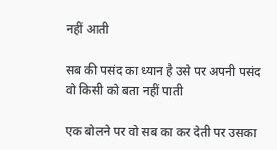नहीं आती

सब की पसंद का ध्यान है उसे पर अपनी पसंद वो किसी को बता नहीं पाती

एक बोलने पर वो सब का कर देती पर उसका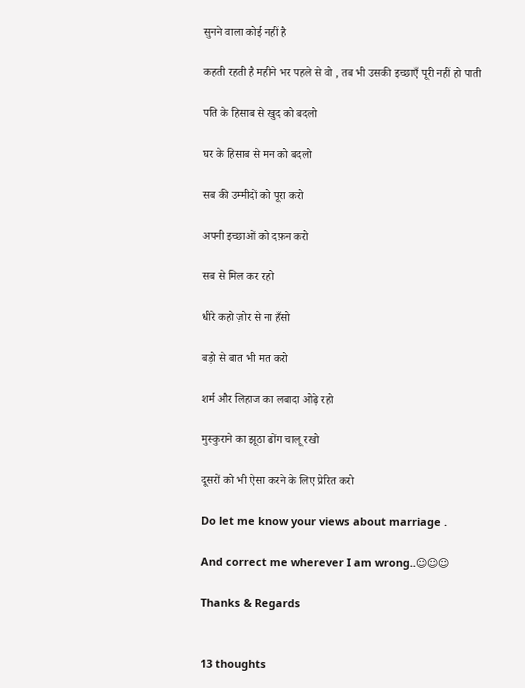सुनने वाला कोई नहीं है

कहती रहती है महीने भर पहले से वो , तब भी उसकी इच्छाएँ पूरी नहीं हो पाती

पति के हिसाब से खुद को बदलो

घर के हिसाब से मन को बदलो

सब की उम्मीदों को पूरा करो

अपनी इच्छाओं को दफ़न करो

सब से मिल कर रहो

धीरे कहो ज़ोर से ना हँसो

बड़ो से बात भी मत करो

शर्म और लिहाज का लबादा ओढ़े रहो

मुस्कुराने का झूठा ढोंग चालू रखो

दूसरों को भी ऐसा करने के लिए प्रेरित करो

Do let me know your views about marriage .

And correct me wherever I am wrong..☺☺☺

Thanks & Regards


13 thoughts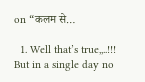on “कलम से…

  1. Well that’s true,,..!!! But in a single day no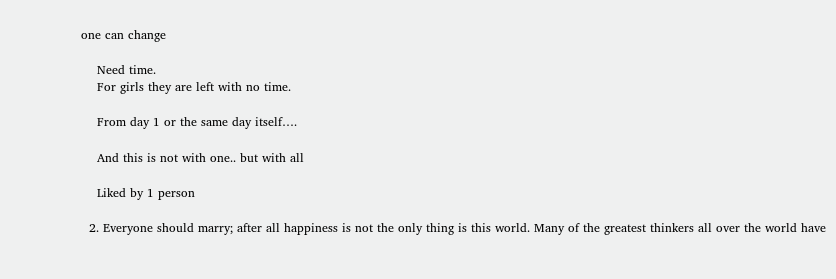one can change

    Need time.
    For girls they are left with no time.

    From day 1 or the same day itself….

    And this is not with one.. but with all

    Liked by 1 person

  2. Everyone should marry; after all happiness is not the only thing is this world. Many of the greatest thinkers all over the world have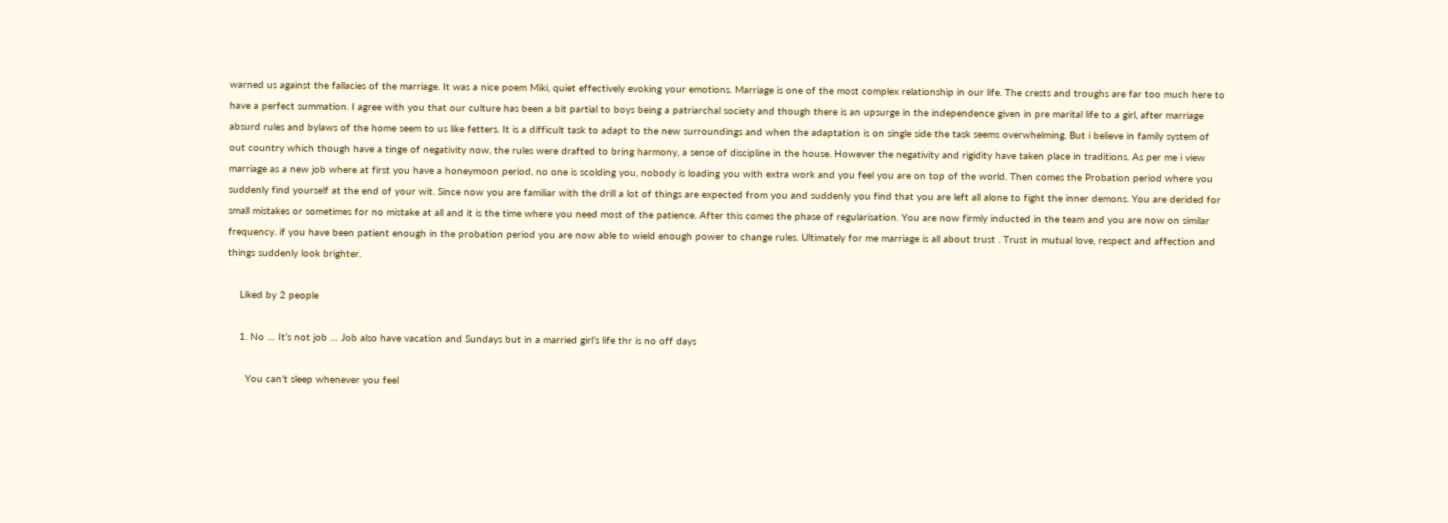warned us against the fallacies of the marriage. It was a nice poem Miki, quiet effectively evoking your emotions. Marriage is one of the most complex relationship in our life. The crests and troughs are far too much here to have a perfect summation. I agree with you that our culture has been a bit partial to boys being a patriarchal society and though there is an upsurge in the independence given in pre marital life to a girl, after marriage absurd rules and bylaws of the home seem to us like fetters. It is a difficult task to adapt to the new surroundings and when the adaptation is on single side the task seems overwhelming. But i believe in family system of out country which though have a tinge of negativity now, the rules were drafted to bring harmony, a sense of discipline in the house. However the negativity and rigidity have taken place in traditions. As per me i view marriage as a new job where at first you have a honeymoon period, no one is scolding you, nobody is loading you with extra work and you feel you are on top of the world. Then comes the Probation period where you suddenly find yourself at the end of your wit. Since now you are familiar with the drill a lot of things are expected from you and suddenly you find that you are left all alone to fight the inner demons. You are derided for small mistakes or sometimes for no mistake at all and it is the time where you need most of the patience. After this comes the phase of regularisation. You are now firmly inducted in the team and you are now on similar frequency. if you have been patient enough in the probation period you are now able to wield enough power to change rules. Ultimately for me marriage is all about trust . Trust in mutual love, respect and affection and things suddenly look brighter.

    Liked by 2 people

    1. No … It’s not job … Job also have vacation and Sundays but in a married girl’s life thr is no off days

      You can’t sleep whenever you feel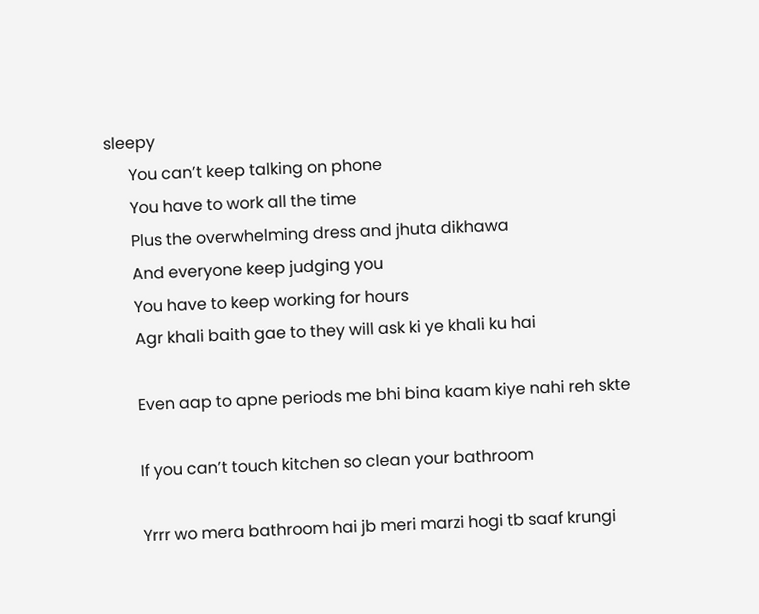sleepy
      You can’t keep talking on phone
      You have to work all the time
      Plus the overwhelming dress and jhuta dikhawa
      And everyone keep judging you
      You have to keep working for hours
      Agr khali baith gae to they will ask ki ye khali ku hai

      Even aap to apne periods me bhi bina kaam kiye nahi reh skte

      If you can’t touch kitchen so clean your bathroom

      Yrrr wo mera bathroom hai jb meri marzi hogi tb saaf krungi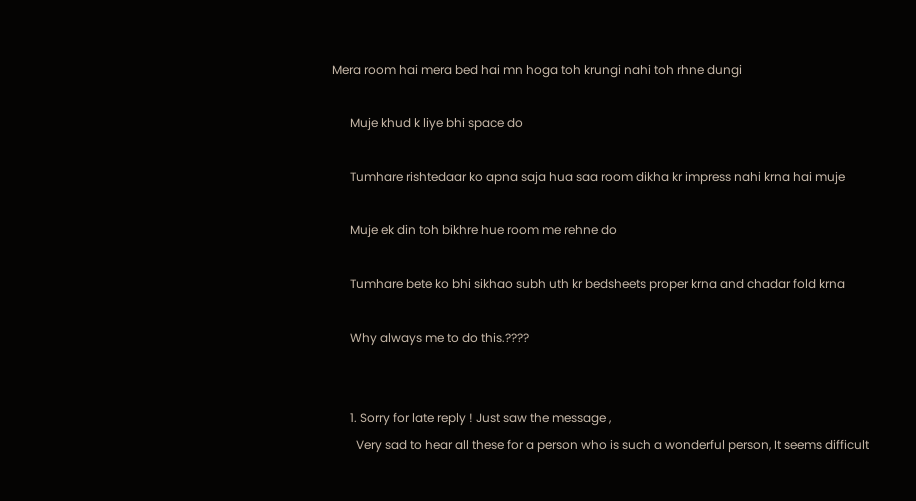Mera room hai mera bed hai mn hoga toh krungi nahi toh rhne dungi

      Muje khud k liye bhi space do

      Tumhare rishtedaar ko apna saja hua saa room dikha kr impress nahi krna hai muje

      Muje ek din toh bikhre hue room me rehne do

      Tumhare bete ko bhi sikhao subh uth kr bedsheets proper krna and chadar fold krna

      Why always me to do this.????


      1. Sorry for late reply ! Just saw the message ,
        Very sad to hear all these for a person who is such a wonderful person, It seems difficult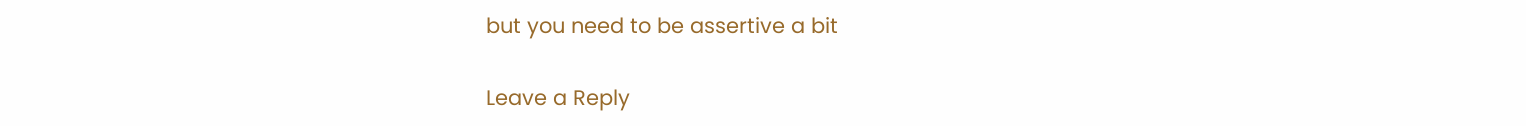but you need to be assertive a bit


Leave a Reply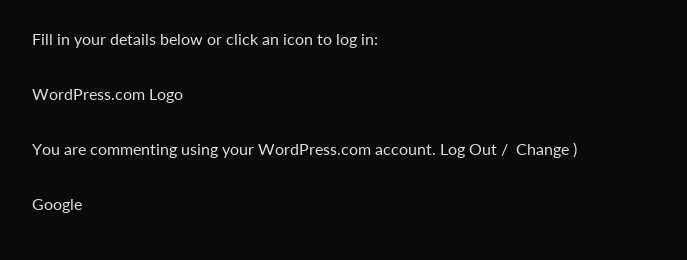Fill in your details below or click an icon to log in:

WordPress.com Logo

You are commenting using your WordPress.com account. Log Out /  Change )

Google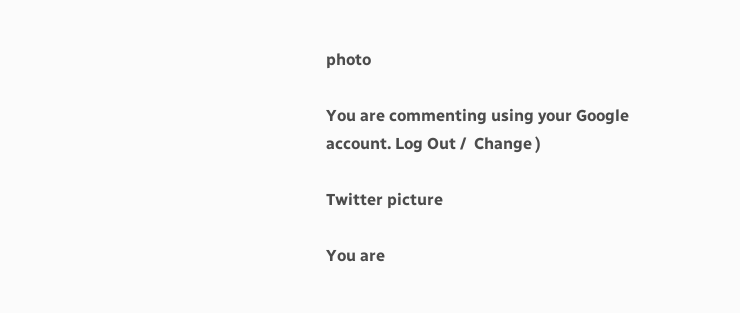photo

You are commenting using your Google account. Log Out /  Change )

Twitter picture

You are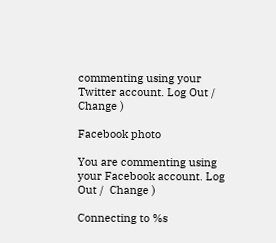commenting using your Twitter account. Log Out /  Change )

Facebook photo

You are commenting using your Facebook account. Log Out /  Change )

Connecting to %s